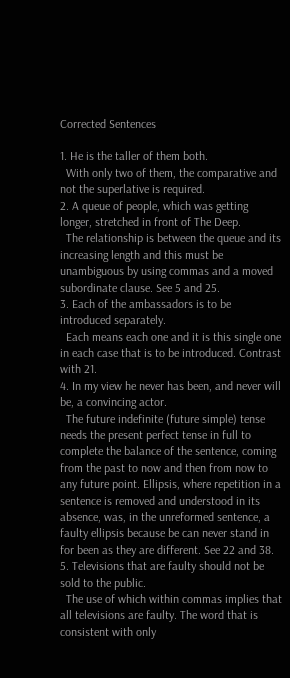Corrected Sentences

1. He is the taller of them both.
  With only two of them, the comparative and not the superlative is required.
2. A queue of people, which was getting longer, stretched in front of The Deep.
  The relationship is between the queue and its increasing length and this must be unambiguous by using commas and a moved subordinate clause. See 5 and 25.
3. Each of the ambassadors is to be introduced separately.
  Each means each one and it is this single one in each case that is to be introduced. Contrast with 21.
4. In my view he never has been, and never will be, a convincing actor.
  The future indefinite (future simple) tense needs the present perfect tense in full to complete the balance of the sentence, coming from the past to now and then from now to any future point. Ellipsis, where repetition in a sentence is removed and understood in its absence, was, in the unreformed sentence, a faulty ellipsis because be can never stand in for been as they are different. See 22 and 38.
5. Televisions that are faulty should not be sold to the public.
  The use of which within commas implies that all televisions are faulty. The word that is consistent with only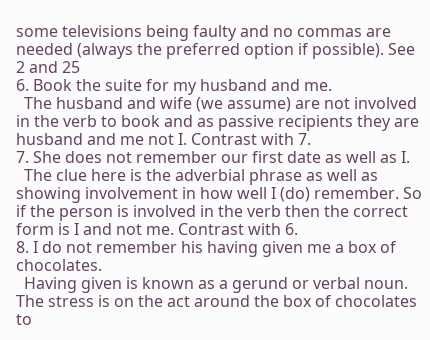some televisions being faulty and no commas are needed (always the preferred option if possible). See 2 and 25
6. Book the suite for my husband and me.
  The husband and wife (we assume) are not involved in the verb to book and as passive recipients they are husband and me not I. Contrast with 7.
7. She does not remember our first date as well as I.
  The clue here is the adverbial phrase as well as showing involvement in how well I (do) remember. So if the person is involved in the verb then the correct form is I and not me. Contrast with 6.
8. I do not remember his having given me a box of chocolates.
  Having given is known as a gerund or verbal noun. The stress is on the act around the box of chocolates to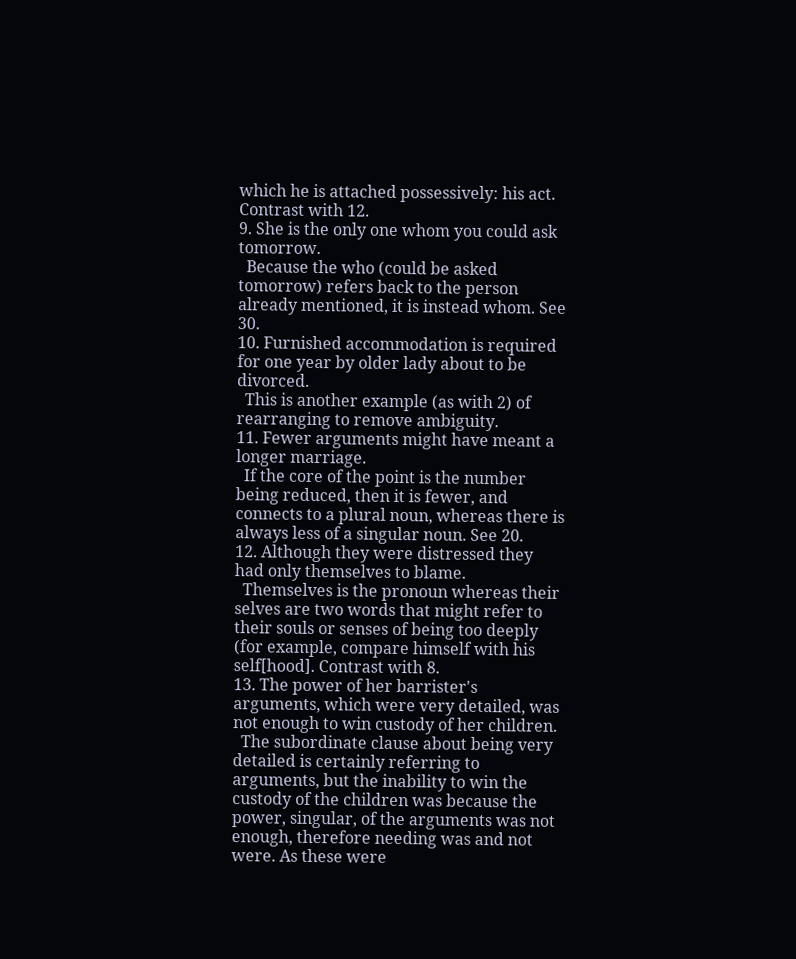which he is attached possessively: his act. Contrast with 12.
9. She is the only one whom you could ask tomorrow.
  Because the who (could be asked tomorrow) refers back to the person already mentioned, it is instead whom. See 30.
10. Furnished accommodation is required for one year by older lady about to be divorced.
  This is another example (as with 2) of rearranging to remove ambiguity.
11. Fewer arguments might have meant a longer marriage.
  If the core of the point is the number being reduced, then it is fewer, and connects to a plural noun, whereas there is always less of a singular noun. See 20.
12. Although they were distressed they had only themselves to blame.
  Themselves is the pronoun whereas their selves are two words that might refer to their souls or senses of being too deeply (for example, compare himself with his self[hood]. Contrast with 8.
13. The power of her barrister's arguments, which were very detailed, was not enough to win custody of her children.
  The subordinate clause about being very detailed is certainly referring to arguments, but the inability to win the custody of the children was because the power, singular, of the arguments was not enough, therefore needing was and not were. As these were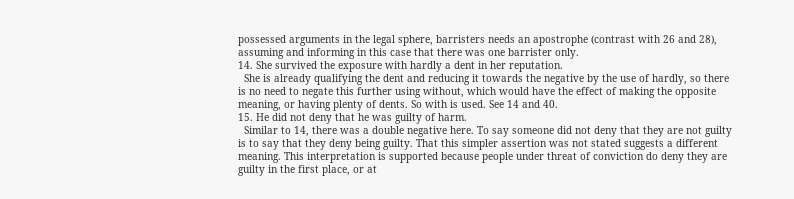possessed arguments in the legal sphere, barristers needs an apostrophe (contrast with 26 and 28), assuming and informing in this case that there was one barrister only.
14. She survived the exposure with hardly a dent in her reputation.
  She is already qualifying the dent and reducing it towards the negative by the use of hardly, so there is no need to negate this further using without, which would have the effect of making the opposite meaning, or having plenty of dents. So with is used. See 14 and 40.
15. He did not deny that he was guilty of harm.
  Similar to 14, there was a double negative here. To say someone did not deny that they are not guilty is to say that they deny being guilty. That this simpler assertion was not stated suggests a different meaning. This interpretation is supported because people under threat of conviction do deny they are guilty in the first place, or at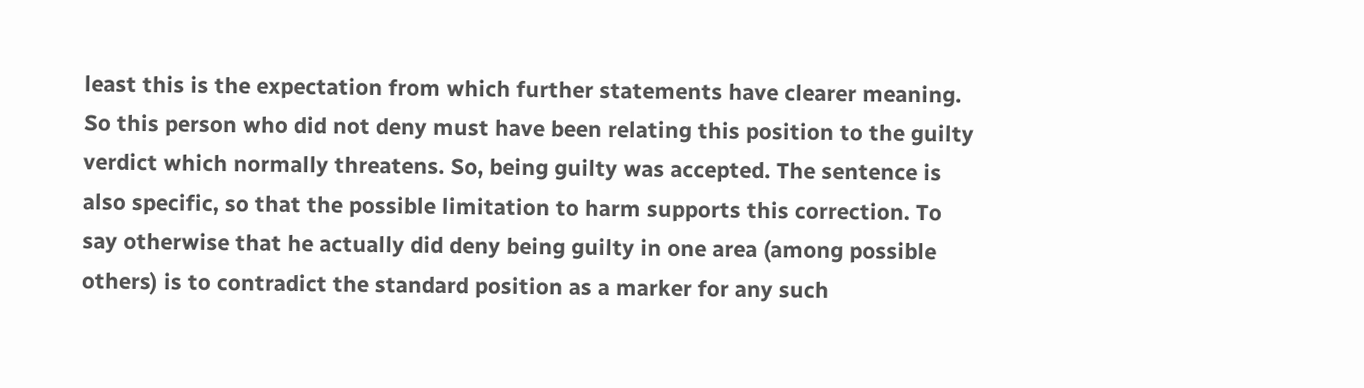least this is the expectation from which further statements have clearer meaning. So this person who did not deny must have been relating this position to the guilty verdict which normally threatens. So, being guilty was accepted. The sentence is also specific, so that the possible limitation to harm supports this correction. To say otherwise that he actually did deny being guilty in one area (among possible others) is to contradict the standard position as a marker for any such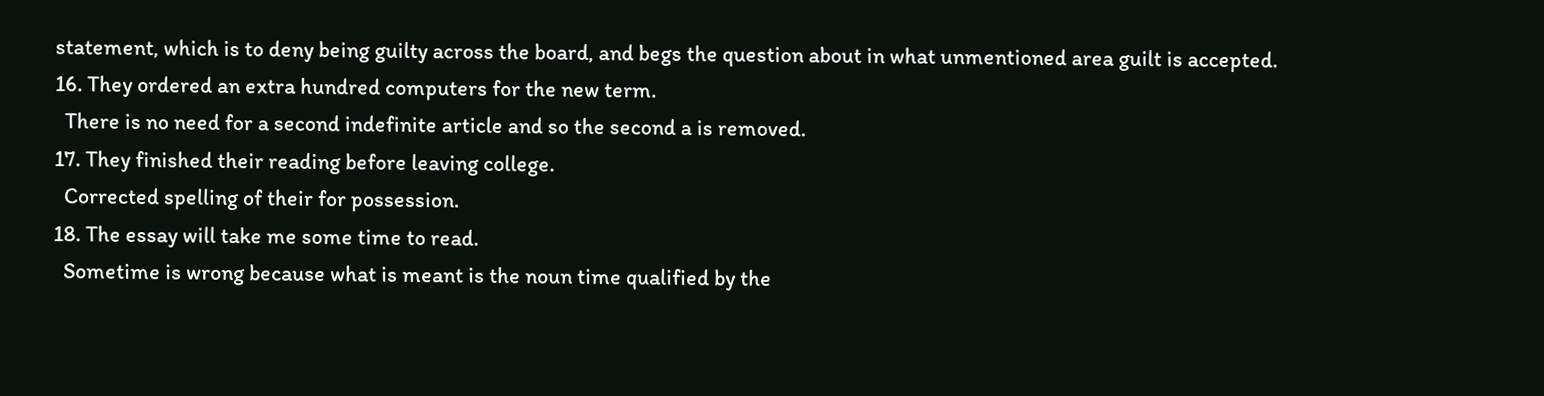statement, which is to deny being guilty across the board, and begs the question about in what unmentioned area guilt is accepted.
16. They ordered an extra hundred computers for the new term.
  There is no need for a second indefinite article and so the second a is removed.
17. They finished their reading before leaving college.
  Corrected spelling of their for possession.
18. The essay will take me some time to read.
  Sometime is wrong because what is meant is the noun time qualified by the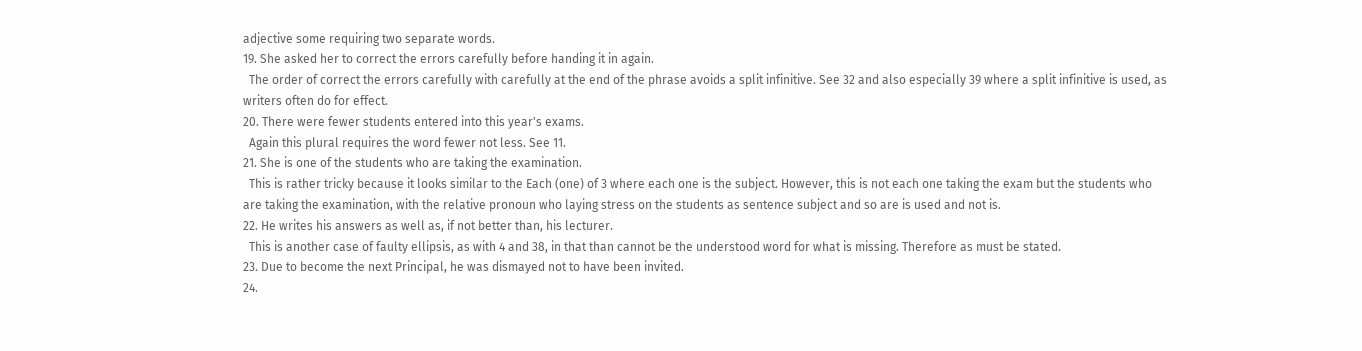adjective some requiring two separate words.
19. She asked her to correct the errors carefully before handing it in again.
  The order of correct the errors carefully with carefully at the end of the phrase avoids a split infinitive. See 32 and also especially 39 where a split infinitive is used, as writers often do for effect.
20. There were fewer students entered into this year's exams.
  Again this plural requires the word fewer not less. See 11.
21. She is one of the students who are taking the examination.
  This is rather tricky because it looks similar to the Each (one) of 3 where each one is the subject. However, this is not each one taking the exam but the students who are taking the examination, with the relative pronoun who laying stress on the students as sentence subject and so are is used and not is.
22. He writes his answers as well as, if not better than, his lecturer.
  This is another case of faulty ellipsis, as with 4 and 38, in that than cannot be the understood word for what is missing. Therefore as must be stated.
23. Due to become the next Principal, he was dismayed not to have been invited.
24.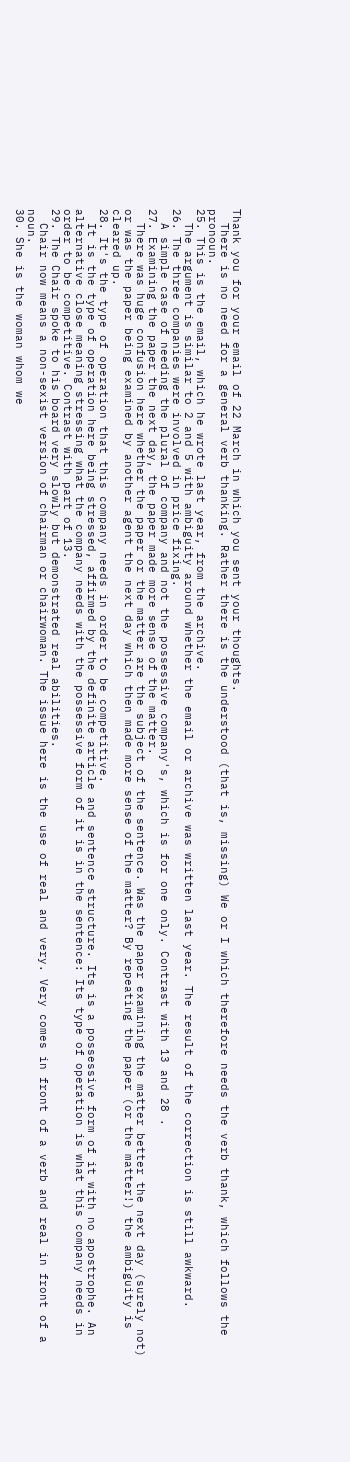Thank you for your email of 22 March in which you sent your thoughts.
  There is no need for a general verb thanking. Rather there is the understood (that is, missing) We or I which therefore needs the verb thank, which follows the pronoun.
25. This is the email, which he wrote last year, from the archive.
  The argument is similar to 2 and 5 with ambiguity around whether the email or archive was written last year. The result of the correction is still awkward.
26. The three companies were involved in price fixing.
  A simple case of needing the plural of company and not the possessive company's, which is for one only. Contrast with 13 and 28 .
27. Examining the paper the next day, the paper made more sense of the matter.
  There was huge confusion here whether the paper or the matter are the subject of the sentence. Was the paper examining the matter better the next day (surely not) or was the paper being examined by another agent the next day which then made more sense of the matter? By repeating the paper (or the matter!) the ambiguity is cleared up.
28. It's the type of operation that this company needs in order to be competitive.
  It is the type of operation here being stressed, affirmed by the definite article and sentence structure. Its is a possessive form of it with no apostrophe. An alternative close meaning stressing what the company needs with the possessive form of it is in the sentence: Its type of operation is what this company needs in order to be competitive. Contrast with part of 13.
29. The Chair spoke to his board very slowly but demonstrated real abilities.
  Chair now means a non-sexist version of chairman or chairwoman. The issue here is the use of real and very. Very comes in front of a verb and real in front of a noun.
30. She is the woman whom we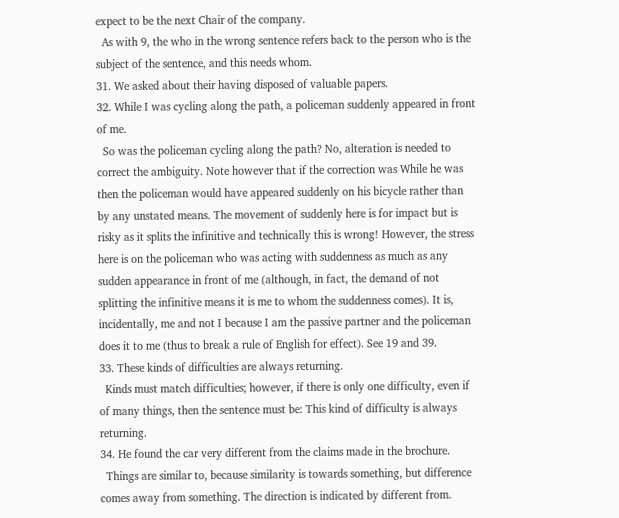expect to be the next Chair of the company.
  As with 9, the who in the wrong sentence refers back to the person who is the subject of the sentence, and this needs whom.
31. We asked about their having disposed of valuable papers.
32. While I was cycling along the path, a policeman suddenly appeared in front of me.
  So was the policeman cycling along the path? No, alteration is needed to correct the ambiguity. Note however that if the correction was While he was then the policeman would have appeared suddenly on his bicycle rather than by any unstated means. The movement of suddenly here is for impact but is risky as it splits the infinitive and technically this is wrong! However, the stress here is on the policeman who was acting with suddenness as much as any sudden appearance in front of me (although, in fact, the demand of not splitting the infinitive means it is me to whom the suddenness comes). It is, incidentally, me and not I because I am the passive partner and the policeman does it to me (thus to break a rule of English for effect). See 19 and 39.
33. These kinds of difficulties are always returning.
  Kinds must match difficulties; however, if there is only one difficulty, even if of many things, then the sentence must be: This kind of difficulty is always returning.
34. He found the car very different from the claims made in the brochure.
  Things are similar to, because similarity is towards something, but difference comes away from something. The direction is indicated by different from.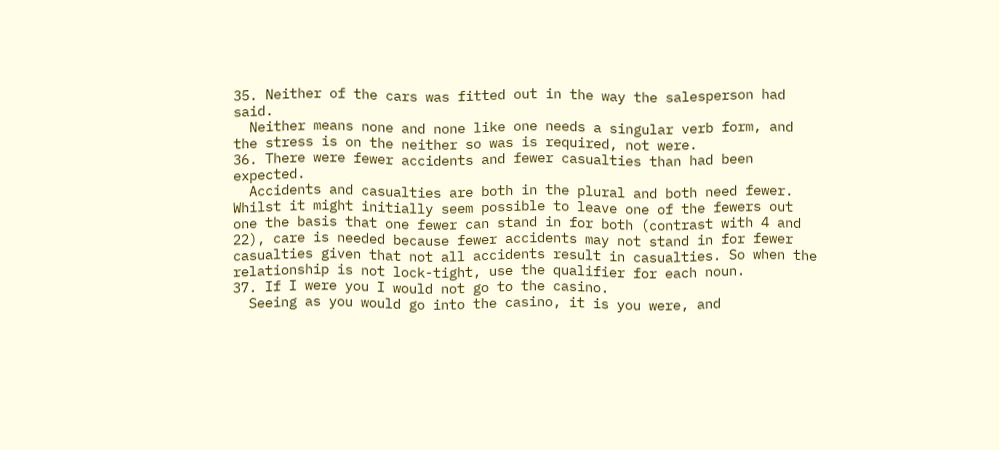35. Neither of the cars was fitted out in the way the salesperson had said.
  Neither means none and none like one needs a singular verb form, and the stress is on the neither so was is required, not were.
36. There were fewer accidents and fewer casualties than had been expected.
  Accidents and casualties are both in the plural and both need fewer. Whilst it might initially seem possible to leave one of the fewers out one the basis that one fewer can stand in for both (contrast with 4 and 22), care is needed because fewer accidents may not stand in for fewer casualties given that not all accidents result in casualties. So when the relationship is not lock-tight, use the qualifier for each noun.
37. If I were you I would not go to the casino.
  Seeing as you would go into the casino, it is you were, and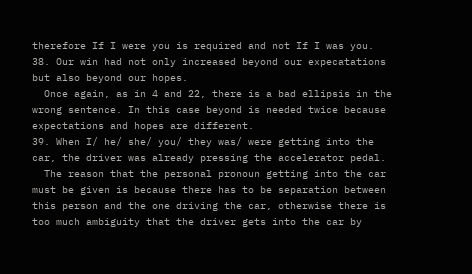therefore If I were you is required and not If I was you.
38. Our win had not only increased beyond our expecatations but also beyond our hopes.
  Once again, as in 4 and 22, there is a bad ellipsis in the wrong sentence. In this case beyond is needed twice because expectations and hopes are different.
39. When I/ he/ she/ you/ they was/ were getting into the car, the driver was already pressing the accelerator pedal.
  The reason that the personal pronoun getting into the car must be given is because there has to be separation between this person and the one driving the car, otherwise there is too much ambiguity that the driver gets into the car by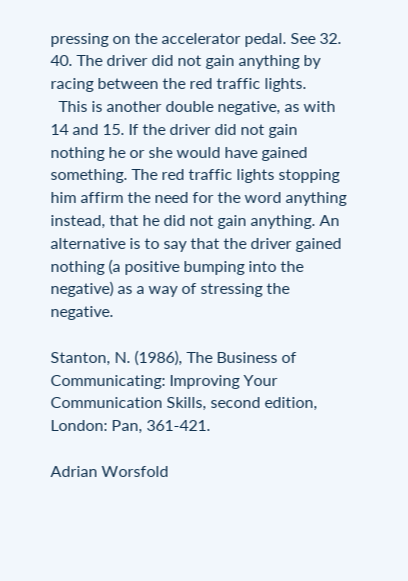pressing on the accelerator pedal. See 32.
40. The driver did not gain anything by racing between the red traffic lights.
  This is another double negative, as with 14 and 15. If the driver did not gain nothing he or she would have gained something. The red traffic lights stopping him affirm the need for the word anything instead, that he did not gain anything. An alternative is to say that the driver gained nothing (a positive bumping into the negative) as a way of stressing the negative.

Stanton, N. (1986), The Business of Communicating: Improving Your Communication Skills, second edition, London: Pan, 361-421.

Adrian Worsfold